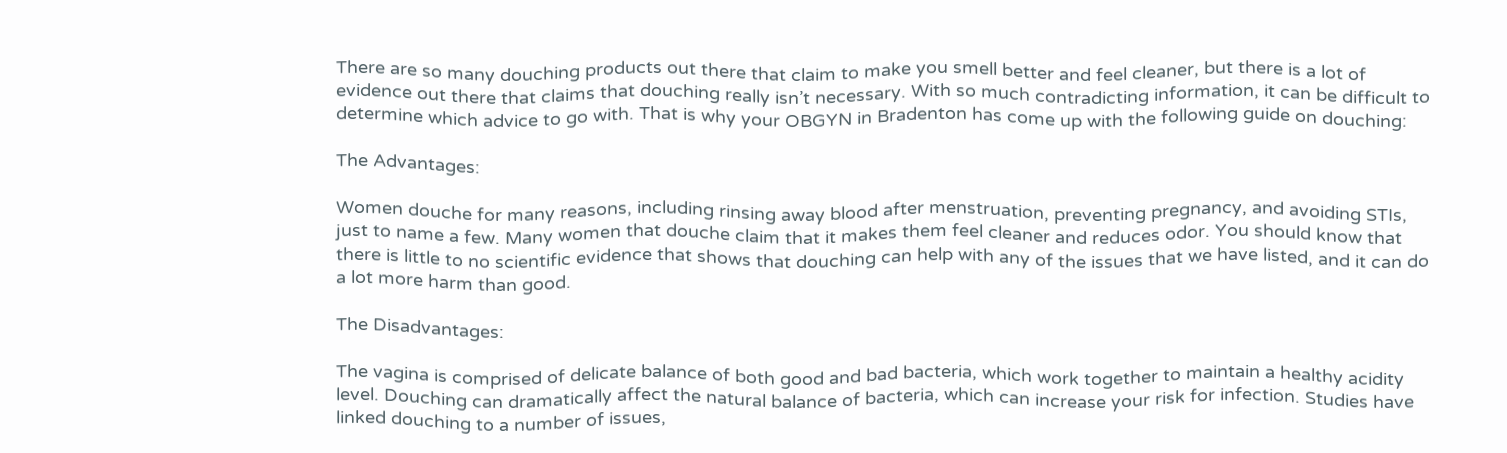There are so many douching products out there that claim to make you smell better and feel cleaner, but there is a lot of evidence out there that claims that douching really isn’t necessary. With so much contradicting information, it can be difficult to determine which advice to go with. That is why your OBGYN in Bradenton has come up with the following guide on douching:

The Advantages:

Women douche for many reasons, including rinsing away blood after menstruation, preventing pregnancy, and avoiding STIs, just to name a few. Many women that douche claim that it makes them feel cleaner and reduces odor. You should know that there is little to no scientific evidence that shows that douching can help with any of the issues that we have listed, and it can do a lot more harm than good.

The Disadvantages:

The vagina is comprised of delicate balance of both good and bad bacteria, which work together to maintain a healthy acidity level. Douching can dramatically affect the natural balance of bacteria, which can increase your risk for infection. Studies have linked douching to a number of issues,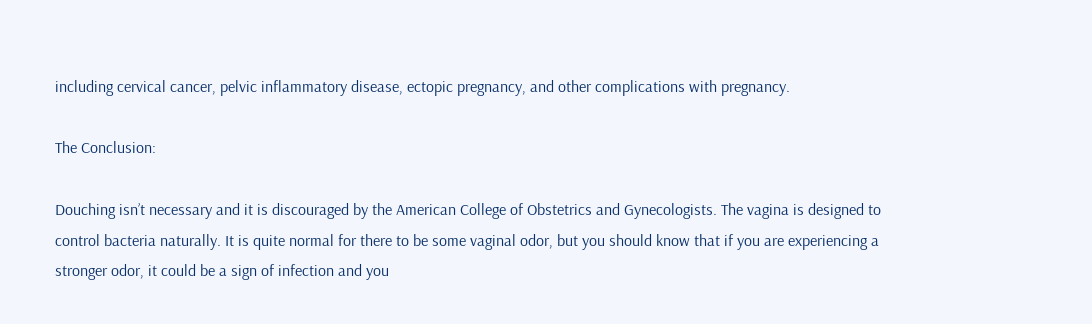including cervical cancer, pelvic inflammatory disease, ectopic pregnancy, and other complications with pregnancy.

The Conclusion:

Douching isn’t necessary and it is discouraged by the American College of Obstetrics and Gynecologists. The vagina is designed to control bacteria naturally. It is quite normal for there to be some vaginal odor, but you should know that if you are experiencing a stronger odor, it could be a sign of infection and you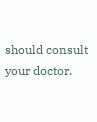should consult your doctor.